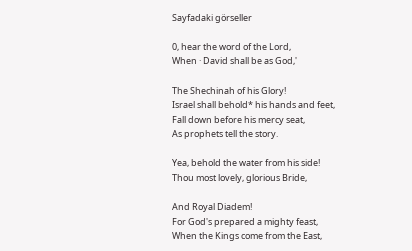Sayfadaki görseller

0, hear the word of the Lord,
When · David shall be as God,'

The Shechinah of his Glory!
Israel shall behold* his hands and feet,
Fall down before his mercy seat,
As prophets tell the story.

Yea, behold the water from his side!
Thou most lovely, glorious Bride,

And Royal Diadem!
For God's prepared a mighty feast,
When the Kings come from the East,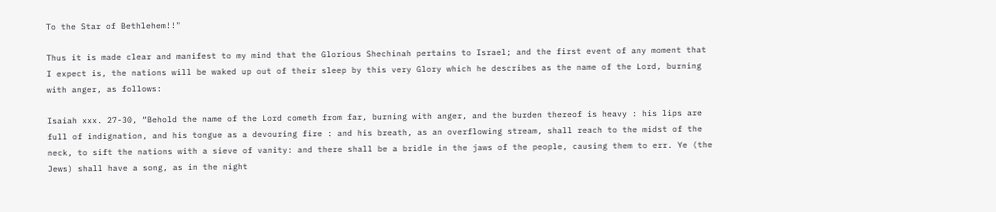To the Star of Bethlehem!!"

Thus it is made clear and manifest to my mind that the Glorious Shechinah pertains to Israel; and the first event of any moment that I expect is, the nations will be waked up out of their sleep by this very Glory which he describes as the name of the Lord, burning with anger, as follows:

Isaiah xxx. 27-30, “Behold the name of the Lord cometh from far, burning with anger, and the burden thereof is heavy : his lips are full of indignation, and his tongue as a devouring fire : and his breath, as an overflowing stream, shall reach to the midst of the neck, to sift the nations with a sieve of vanity: and there shall be a bridle in the jaws of the people, causing them to err. Ye (the Jews) shall have a song, as in the night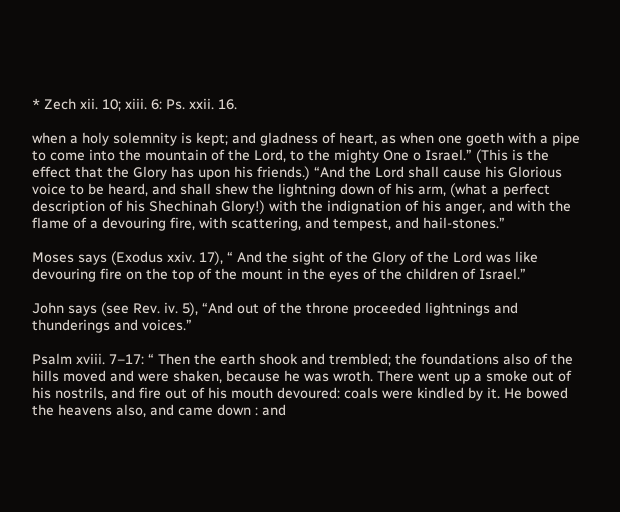* Zech xii. 10; xiii. 6: Ps. xxii. 16.

when a holy solemnity is kept; and gladness of heart, as when one goeth with a pipe to come into the mountain of the Lord, to the mighty One o Israel.” (This is the effect that the Glory has upon his friends.) “And the Lord shall cause his Glorious voice to be heard, and shall shew the lightning down of his arm, (what a perfect description of his Shechinah Glory!) with the indignation of his anger, and with the flame of a devouring fire, with scattering, and tempest, and hail-stones.”

Moses says (Exodus xxiv. 17), “ And the sight of the Glory of the Lord was like devouring fire on the top of the mount in the eyes of the children of Israel.”

John says (see Rev. iv. 5), “And out of the throne proceeded lightnings and thunderings and voices.”

Psalm xviii. 7–17: “ Then the earth shook and trembled; the foundations also of the hills moved and were shaken, because he was wroth. There went up a smoke out of his nostrils, and fire out of his mouth devoured: coals were kindled by it. He bowed the heavens also, and came down : and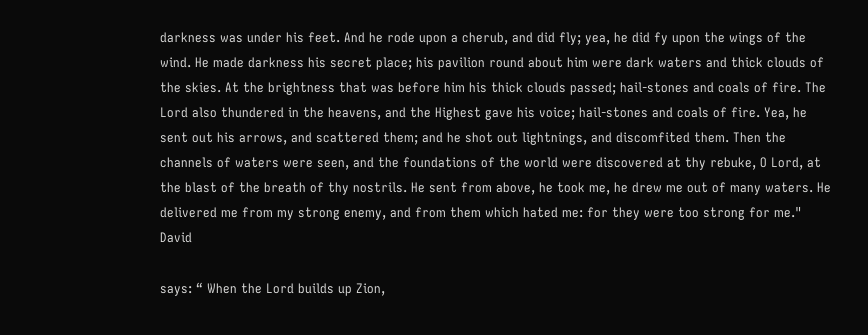darkness was under his feet. And he rode upon a cherub, and did fly; yea, he did fy upon the wings of the wind. He made darkness his secret place; his pavilion round about him were dark waters and thick clouds of the skies. At the brightness that was before him his thick clouds passed; hail-stones and coals of fire. The Lord also thundered in the heavens, and the Highest gave his voice; hail-stones and coals of fire. Yea, he sent out his arrows, and scattered them; and he shot out lightnings, and discomfited them. Then the channels of waters were seen, and the foundations of the world were discovered at thy rebuke, O Lord, at the blast of the breath of thy nostrils. He sent from above, he took me, he drew me out of many waters. He delivered me from my strong enemy, and from them which hated me: for they were too strong for me." David

says: “ When the Lord builds up Zion,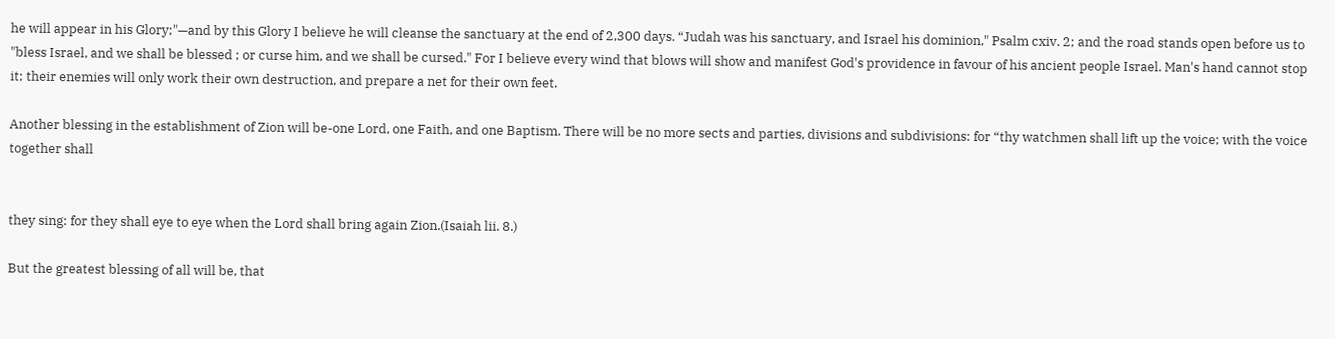he will appear in his Glory;"—and by this Glory I believe he will cleanse the sanctuary at the end of 2,300 days. “Judah was his sanctuary, and Israel his dominion," Psalm cxiv. 2; and the road stands open before us to "bless Israel, and we shall be blessed ; or curse him, and we shall be cursed." For I believe every wind that blows will show and manifest God's providence in favour of his ancient people Israel. Man's hand cannot stop it; their enemies will only work their own destruction, and prepare a net for their own feet.

Another blessing in the establishment of Zion will be-one Lord, one Faith, and one Baptism. There will be no more sects and parties, divisions and subdivisions: for “thy watchmen shall lift up the voice; with the voice together shall


they sing: for they shall eye to eye when the Lord shall bring again Zion.(Isaiah lii. 8.)

But the greatest blessing of all will be, that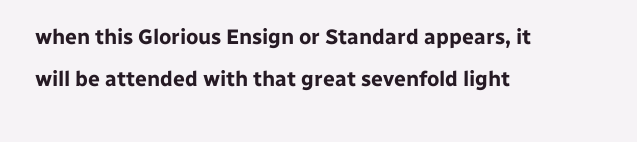when this Glorious Ensign or Standard appears, it will be attended with that great sevenfold light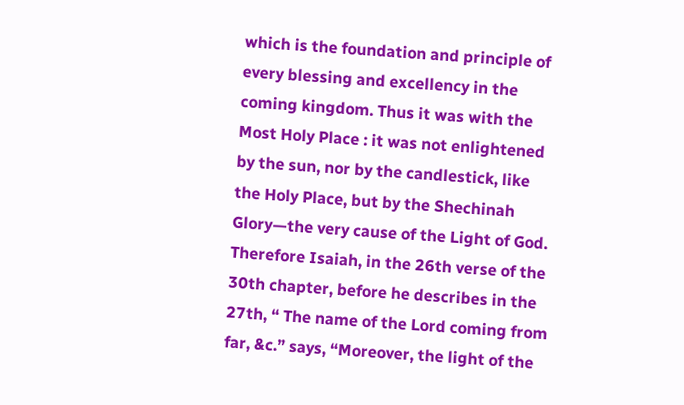which is the foundation and principle of every blessing and excellency in the coming kingdom. Thus it was with the Most Holy Place : it was not enlightened by the sun, nor by the candlestick, like the Holy Place, but by the Shechinah Glory—the very cause of the Light of God. Therefore Isaiah, in the 26th verse of the 30th chapter, before he describes in the 27th, “ The name of the Lord coming from far, &c.” says, “Moreover, the light of the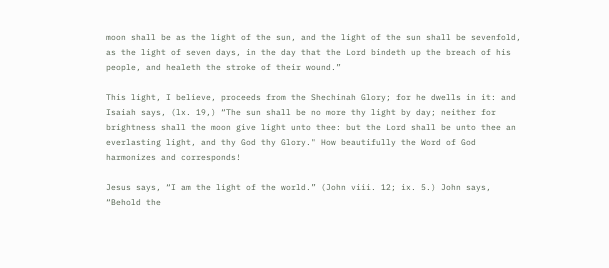moon shall be as the light of the sun, and the light of the sun shall be sevenfold, as the light of seven days, in the day that the Lord bindeth up the breach of his people, and healeth the stroke of their wound.”

This light, I believe, proceeds from the Shechinah Glory; for he dwells in it: and Isaiah says, (lx. 19,) “The sun shall be no more thy light by day; neither for brightness shall the moon give light unto thee: but the Lord shall be unto thee an everlasting light, and thy God thy Glory." How beautifully the Word of God harmonizes and corresponds!

Jesus says, “I am the light of the world.” (John viii. 12; ix. 5.) John says, “Behold the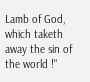Lamb of God, which taketh away the sin of the world !"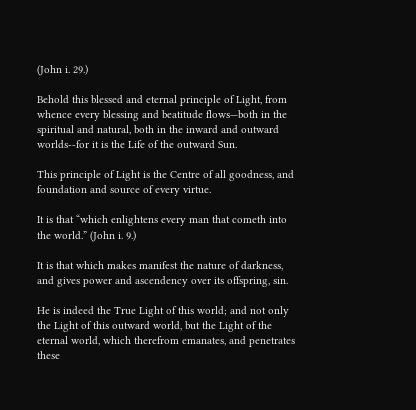(John i. 29.)

Behold this blessed and eternal principle of Light, from whence every blessing and beatitude flows—both in the spiritual and natural, both in the inward and outward worlds--for it is the Life of the outward Sun.

This principle of Light is the Centre of all goodness, and foundation and source of every virtue.

It is that “which enlightens every man that cometh into the world.” (John i. 9.)

It is that which makes manifest the nature of darkness, and gives power and ascendency over its offspring, sin.

He is indeed the True Light of this world; and not only the Light of this outward world, but the Light of the eternal world, which therefrom emanates, and penetrates these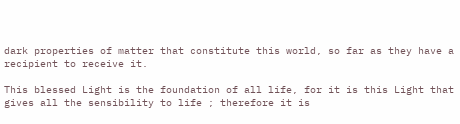dark properties of matter that constitute this world, so far as they have a recipient to receive it.

This blessed Light is the foundation of all life, for it is this Light that gives all the sensibility to life ; therefore it is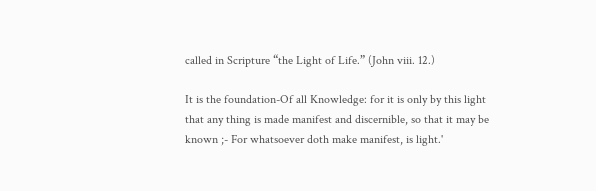called in Scripture “the Light of Life.” (John viii. 12.)

It is the foundation-Of all Knowledge: for it is only by this light that any thing is made manifest and discernible, so that it may be known ;- For whatsoever doth make manifest, is light.'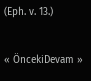(Eph. v. 13.)

« ÖncekiDevam »